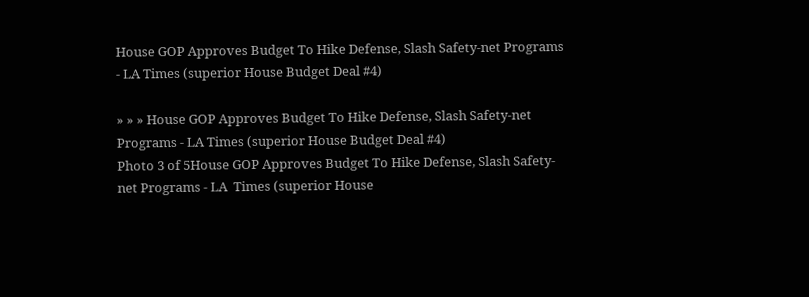House GOP Approves Budget To Hike Defense, Slash Safety-net Programs - LA Times (superior House Budget Deal #4)

» » » House GOP Approves Budget To Hike Defense, Slash Safety-net Programs - LA Times (superior House Budget Deal #4)
Photo 3 of 5House GOP Approves Budget To Hike Defense, Slash Safety-net Programs - LA  Times (superior House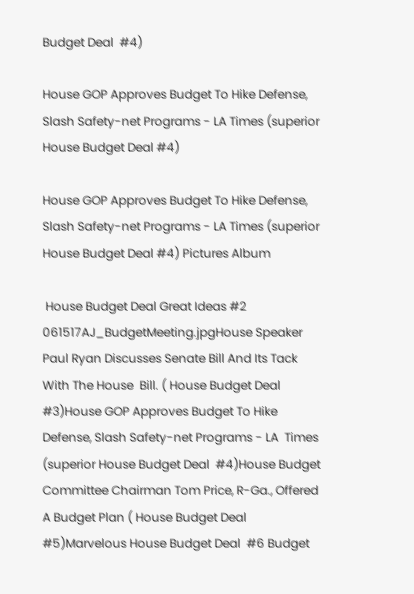Budget Deal  #4)

House GOP Approves Budget To Hike Defense, Slash Safety-net Programs - LA Times (superior House Budget Deal #4)

House GOP Approves Budget To Hike Defense, Slash Safety-net Programs - LA Times (superior House Budget Deal #4) Pictures Album

 House Budget Deal Great Ideas #2 061517AJ_BudgetMeeting.jpgHouse Speaker Paul Ryan Discusses Senate Bill And Its Tack With The House  Bill. ( House Budget Deal #3)House GOP Approves Budget To Hike Defense, Slash Safety-net Programs - LA  Times (superior House Budget Deal  #4)House Budget Committee Chairman Tom Price, R-Ga., Offered A Budget Plan ( House Budget Deal  #5)Marvelous House Budget Deal  #6 Budget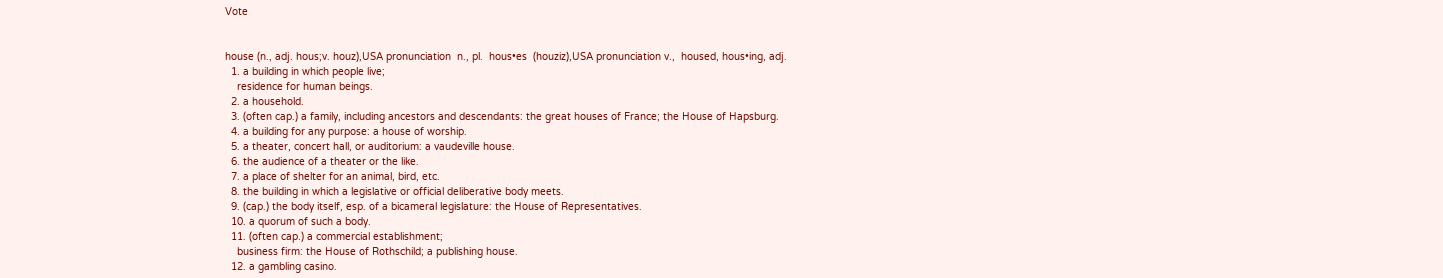Vote


house (n., adj. hous;v. houz),USA pronunciation  n., pl.  hous•es  (houziz),USA pronunciation v.,  housed, hous•ing, adj.
  1. a building in which people live;
    residence for human beings.
  2. a household.
  3. (often cap.) a family, including ancestors and descendants: the great houses of France; the House of Hapsburg.
  4. a building for any purpose: a house of worship.
  5. a theater, concert hall, or auditorium: a vaudeville house.
  6. the audience of a theater or the like.
  7. a place of shelter for an animal, bird, etc.
  8. the building in which a legislative or official deliberative body meets.
  9. (cap.) the body itself, esp. of a bicameral legislature: the House of Representatives.
  10. a quorum of such a body.
  11. (often cap.) a commercial establishment;
    business firm: the House of Rothschild; a publishing house.
  12. a gambling casino.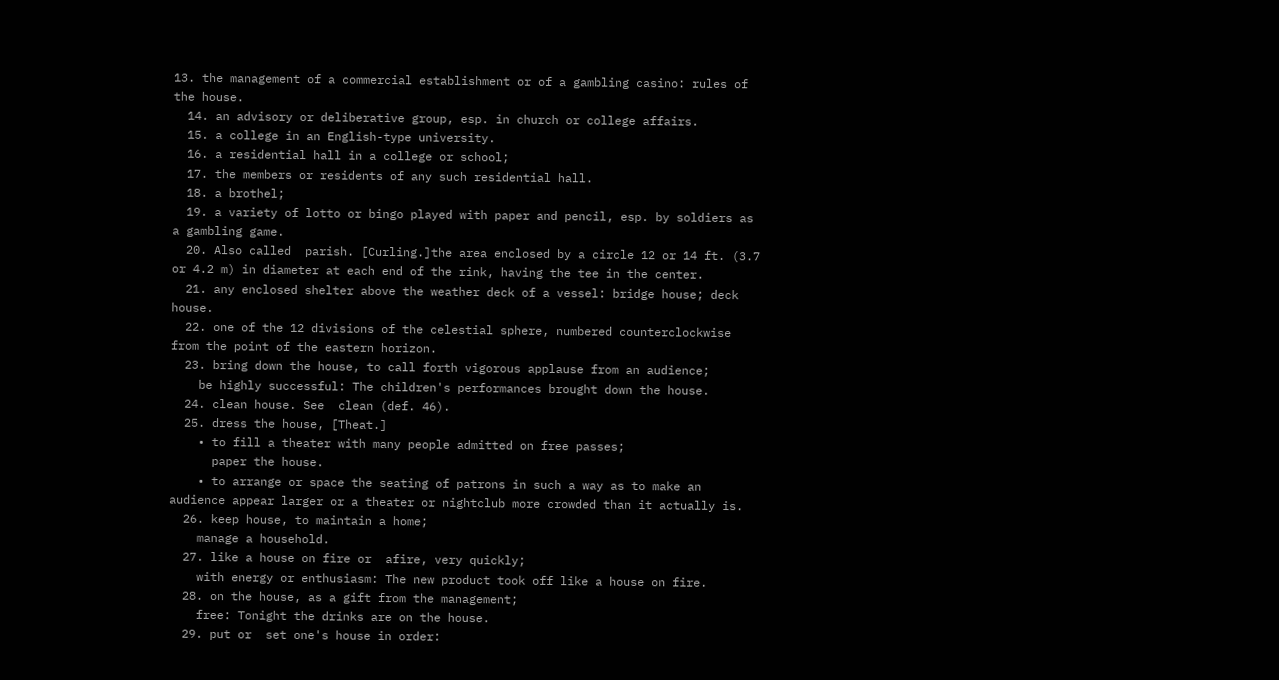13. the management of a commercial establishment or of a gambling casino: rules of the house.
  14. an advisory or deliberative group, esp. in church or college affairs.
  15. a college in an English-type university.
  16. a residential hall in a college or school;
  17. the members or residents of any such residential hall.
  18. a brothel;
  19. a variety of lotto or bingo played with paper and pencil, esp. by soldiers as a gambling game.
  20. Also called  parish. [Curling.]the area enclosed by a circle 12 or 14 ft. (3.7 or 4.2 m) in diameter at each end of the rink, having the tee in the center.
  21. any enclosed shelter above the weather deck of a vessel: bridge house; deck house.
  22. one of the 12 divisions of the celestial sphere, numbered counterclockwise from the point of the eastern horizon.
  23. bring down the house, to call forth vigorous applause from an audience;
    be highly successful: The children's performances brought down the house.
  24. clean house. See  clean (def. 46).
  25. dress the house, [Theat.]
    • to fill a theater with many people admitted on free passes;
      paper the house.
    • to arrange or space the seating of patrons in such a way as to make an audience appear larger or a theater or nightclub more crowded than it actually is.
  26. keep house, to maintain a home;
    manage a household.
  27. like a house on fire or  afire, very quickly;
    with energy or enthusiasm: The new product took off like a house on fire.
  28. on the house, as a gift from the management;
    free: Tonight the drinks are on the house.
  29. put or  set one's house in order: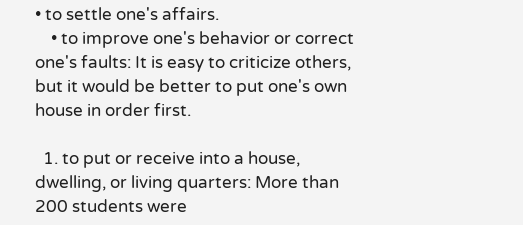• to settle one's affairs.
    • to improve one's behavior or correct one's faults: It is easy to criticize others, but it would be better to put one's own house in order first.

  1. to put or receive into a house, dwelling, or living quarters: More than 200 students were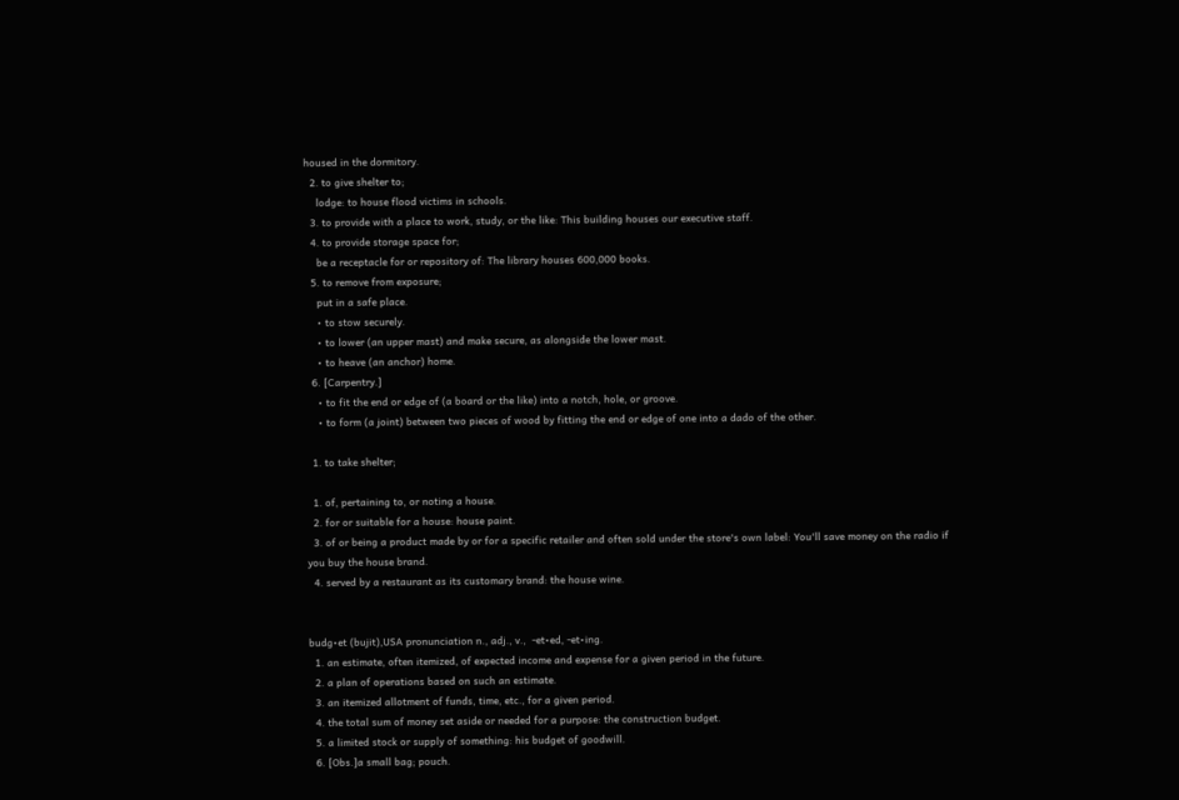housed in the dormitory.
  2. to give shelter to;
    lodge: to house flood victims in schools.
  3. to provide with a place to work, study, or the like: This building houses our executive staff.
  4. to provide storage space for;
    be a receptacle for or repository of: The library houses 600,000 books.
  5. to remove from exposure;
    put in a safe place.
    • to stow securely.
    • to lower (an upper mast) and make secure, as alongside the lower mast.
    • to heave (an anchor) home.
  6. [Carpentry.]
    • to fit the end or edge of (a board or the like) into a notch, hole, or groove.
    • to form (a joint) between two pieces of wood by fitting the end or edge of one into a dado of the other.

  1. to take shelter;

  1. of, pertaining to, or noting a house.
  2. for or suitable for a house: house paint.
  3. of or being a product made by or for a specific retailer and often sold under the store's own label: You'll save money on the radio if you buy the house brand.
  4. served by a restaurant as its customary brand: the house wine.


budg•et (bujit),USA pronunciation n., adj., v.,  -et•ed, -et•ing.
  1. an estimate, often itemized, of expected income and expense for a given period in the future.
  2. a plan of operations based on such an estimate.
  3. an itemized allotment of funds, time, etc., for a given period.
  4. the total sum of money set aside or needed for a purpose: the construction budget.
  5. a limited stock or supply of something: his budget of goodwill.
  6. [Obs.]a small bag; pouch.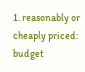1. reasonably or cheaply priced: budget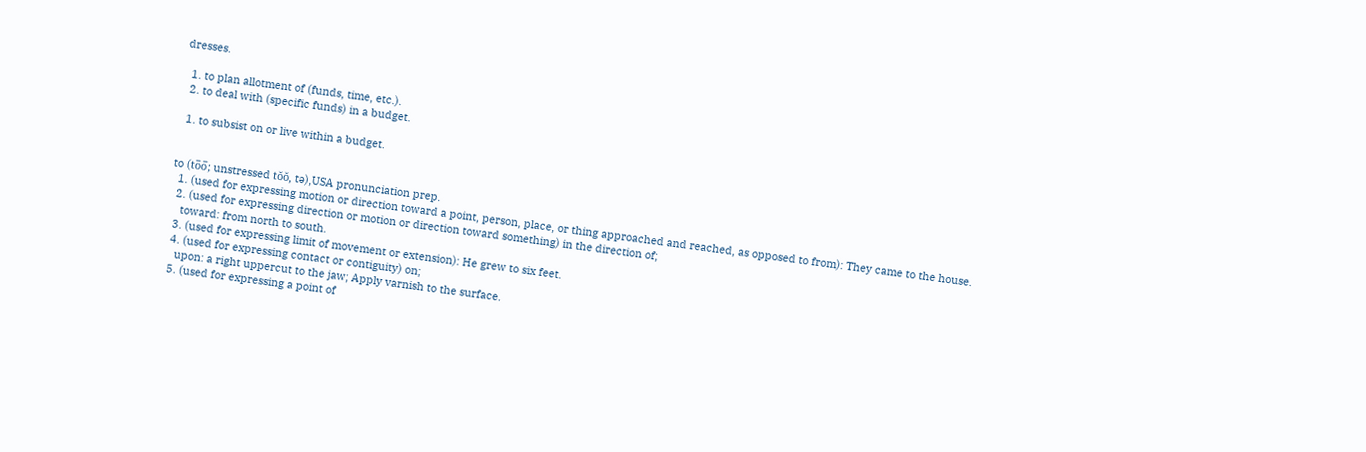dresses.

  1. to plan allotment of (funds, time, etc.).
  2. to deal with (specific funds) in a budget.

  1. to subsist on or live within a budget.


to (to̅o̅; unstressed tŏŏ, tə),USA pronunciation prep.
  1. (used for expressing motion or direction toward a point, person, place, or thing approached and reached, as opposed to from): They came to the house.
  2. (used for expressing direction or motion or direction toward something) in the direction of;
    toward: from north to south.
  3. (used for expressing limit of movement or extension): He grew to six feet.
  4. (used for expressing contact or contiguity) on;
    upon: a right uppercut to the jaw; Apply varnish to the surface.
  5. (used for expressing a point of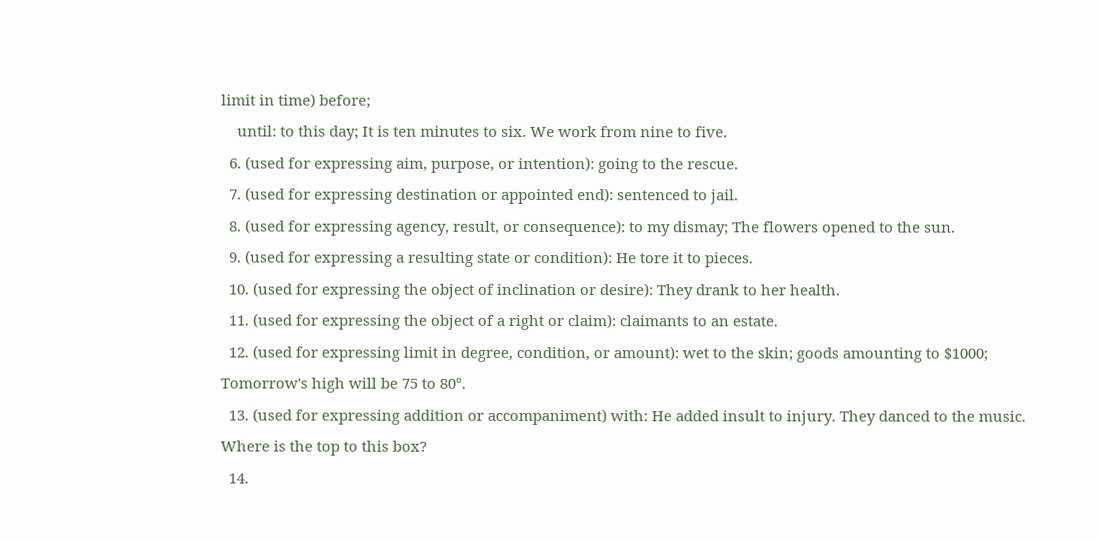limit in time) before;
    until: to this day; It is ten minutes to six. We work from nine to five.
  6. (used for expressing aim, purpose, or intention): going to the rescue.
  7. (used for expressing destination or appointed end): sentenced to jail.
  8. (used for expressing agency, result, or consequence): to my dismay; The flowers opened to the sun.
  9. (used for expressing a resulting state or condition): He tore it to pieces.
  10. (used for expressing the object of inclination or desire): They drank to her health.
  11. (used for expressing the object of a right or claim): claimants to an estate.
  12. (used for expressing limit in degree, condition, or amount): wet to the skin; goods amounting to $1000; Tomorrow's high will be 75 to 80°.
  13. (used for expressing addition or accompaniment) with: He added insult to injury. They danced to the music. Where is the top to this box?
  14.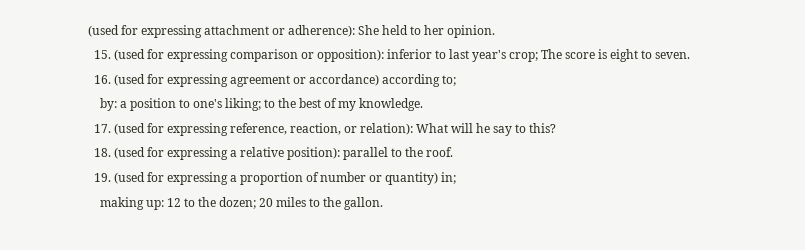(used for expressing attachment or adherence): She held to her opinion.
  15. (used for expressing comparison or opposition): inferior to last year's crop; The score is eight to seven.
  16. (used for expressing agreement or accordance) according to;
    by: a position to one's liking; to the best of my knowledge.
  17. (used for expressing reference, reaction, or relation): What will he say to this?
  18. (used for expressing a relative position): parallel to the roof.
  19. (used for expressing a proportion of number or quantity) in;
    making up: 12 to the dozen; 20 miles to the gallon.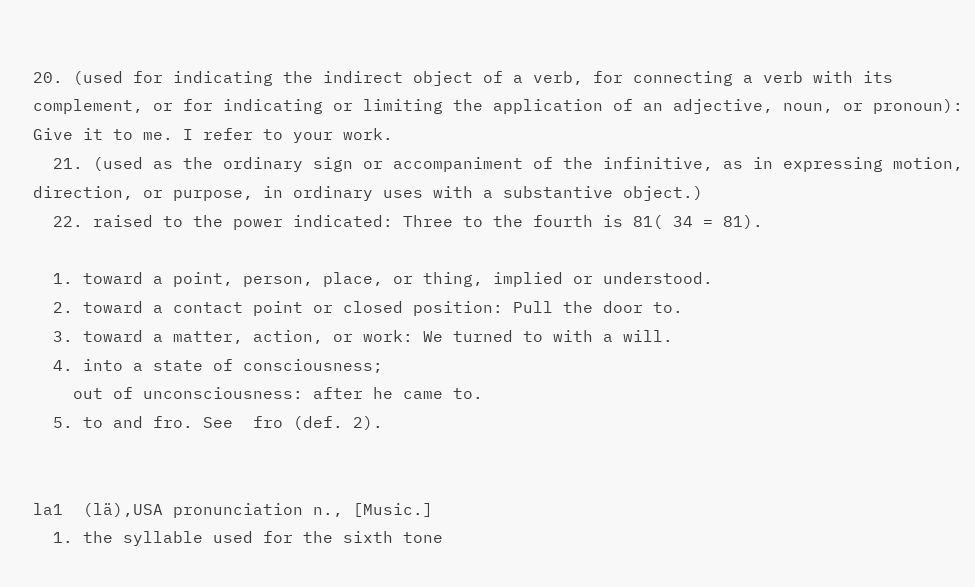20. (used for indicating the indirect object of a verb, for connecting a verb with its complement, or for indicating or limiting the application of an adjective, noun, or pronoun): Give it to me. I refer to your work.
  21. (used as the ordinary sign or accompaniment of the infinitive, as in expressing motion, direction, or purpose, in ordinary uses with a substantive object.)
  22. raised to the power indicated: Three to the fourth is 81( 34 = 81).

  1. toward a point, person, place, or thing, implied or understood.
  2. toward a contact point or closed position: Pull the door to.
  3. toward a matter, action, or work: We turned to with a will.
  4. into a state of consciousness;
    out of unconsciousness: after he came to.
  5. to and fro. See  fro (def. 2).


la1  (lä),USA pronunciation n., [Music.]
  1. the syllable used for the sixth tone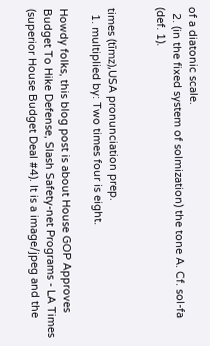of a diatonic scale.
  2. (in the fixed system of solmization) the tone A. Cf. sol-fa (def. 1).


times (tīmz),USA pronunciation prep.
  1. multiplied by: Two times four is eight.

Howdy folks, this blog post is about House GOP Approves Budget To Hike Defense, Slash Safety-net Programs - LA Times (superior House Budget Deal #4). It is a image/jpeg and the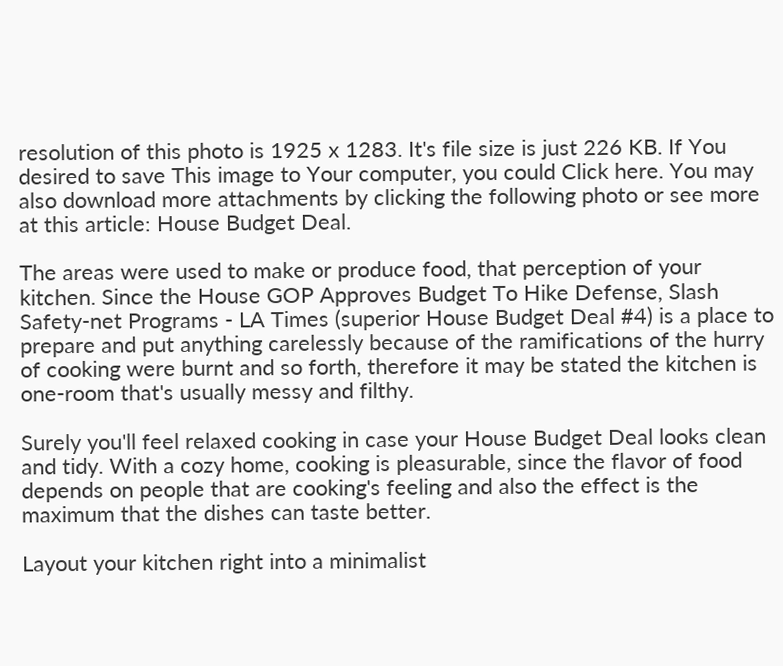resolution of this photo is 1925 x 1283. It's file size is just 226 KB. If You desired to save This image to Your computer, you could Click here. You may also download more attachments by clicking the following photo or see more at this article: House Budget Deal.

The areas were used to make or produce food, that perception of your kitchen. Since the House GOP Approves Budget To Hike Defense, Slash Safety-net Programs - LA Times (superior House Budget Deal #4) is a place to prepare and put anything carelessly because of the ramifications of the hurry of cooking were burnt and so forth, therefore it may be stated the kitchen is one-room that's usually messy and filthy.

Surely you'll feel relaxed cooking in case your House Budget Deal looks clean and tidy. With a cozy home, cooking is pleasurable, since the flavor of food depends on people that are cooking's feeling and also the effect is the maximum that the dishes can taste better.

Layout your kitchen right into a minimalist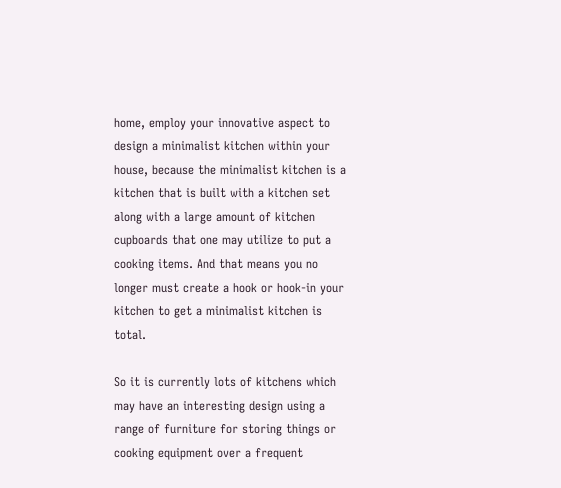home, employ your innovative aspect to design a minimalist kitchen within your house, because the minimalist kitchen is a kitchen that is built with a kitchen set along with a large amount of kitchen cupboards that one may utilize to put a cooking items. And that means you no longer must create a hook or hook-in your kitchen to get a minimalist kitchen is total.

So it is currently lots of kitchens which may have an interesting design using a range of furniture for storing things or cooking equipment over a frequent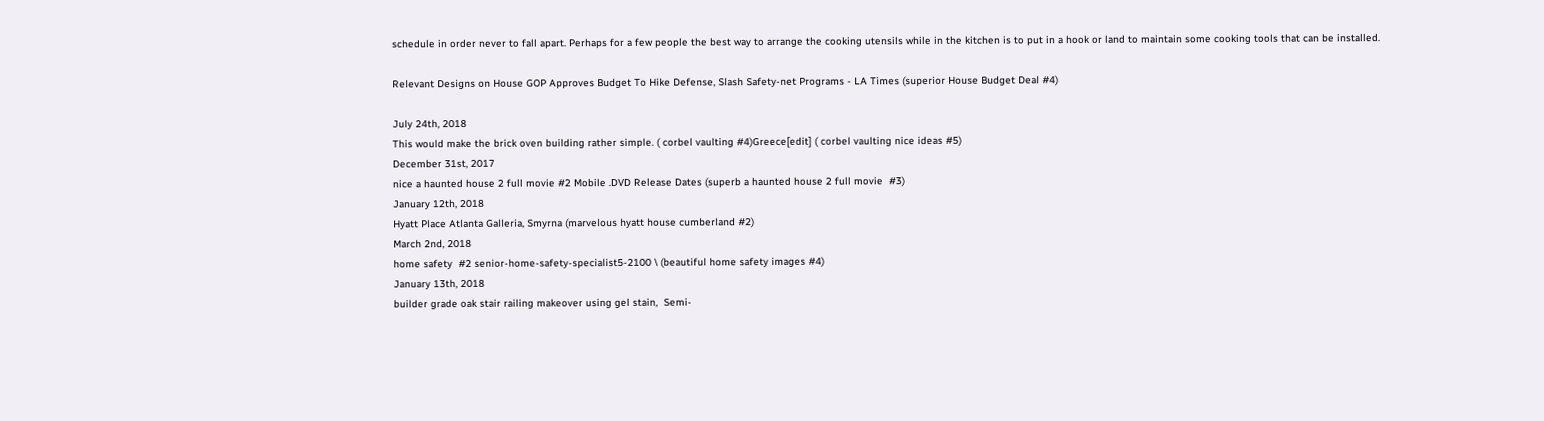schedule in order never to fall apart. Perhaps for a few people the best way to arrange the cooking utensils while in the kitchen is to put in a hook or land to maintain some cooking tools that can be installed.

Relevant Designs on House GOP Approves Budget To Hike Defense, Slash Safety-net Programs - LA Times (superior House Budget Deal #4)

July 24th, 2018
This would make the brick oven building rather simple. ( corbel vaulting #4)Greece[edit] ( corbel vaulting nice ideas #5)
December 31st, 2017
nice a haunted house 2 full movie #2 Mobile .DVD Release Dates (superb a haunted house 2 full movie  #3)
January 12th, 2018
Hyatt Place Atlanta Galleria, Smyrna (marvelous hyatt house cumberland #2)
March 2nd, 2018
home safety  #2 senior-home-safety-specialist5-2100 \ (beautiful home safety images #4)
January 13th, 2018
builder grade oak stair railing makeover using gel stain,  Semi-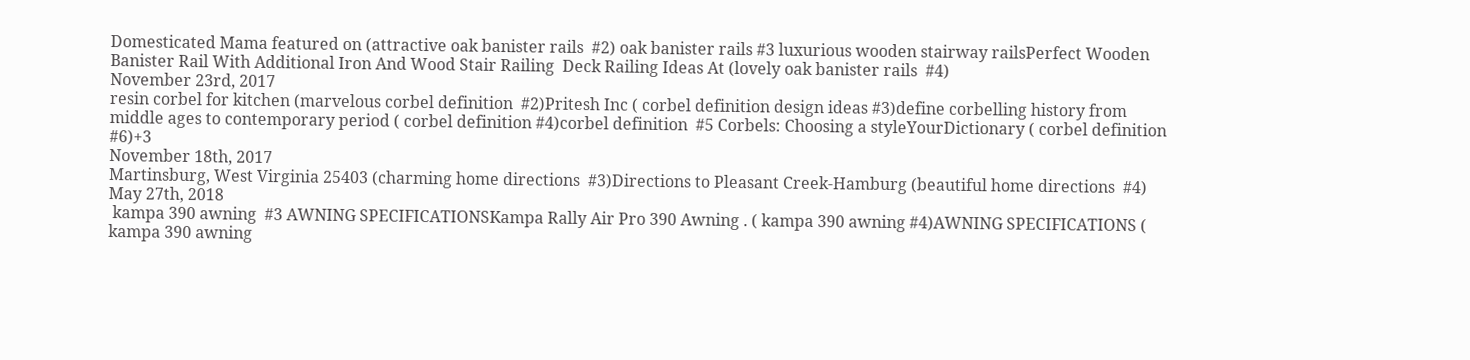Domesticated Mama featured on (attractive oak banister rails  #2) oak banister rails #3 luxurious wooden stairway railsPerfect Wooden Banister Rail With Additional Iron And Wood Stair Railing  Deck Railing Ideas At (lovely oak banister rails  #4)
November 23rd, 2017
resin corbel for kitchen (marvelous corbel definition  #2)Pritesh Inc ( corbel definition design ideas #3)define corbelling history from middle ages to contemporary period ( corbel definition #4)corbel definition  #5 Corbels: Choosing a styleYourDictionary ( corbel definition  #6)+3
November 18th, 2017
Martinsburg, West Virginia 25403 (charming home directions  #3)Directions to Pleasant Creek-Hamburg (beautiful home directions  #4)
May 27th, 2018
 kampa 390 awning  #3 AWNING SPECIFICATIONSKampa Rally Air Pro 390 Awning . ( kampa 390 awning #4)AWNING SPECIFICATIONS ( kampa 390 awning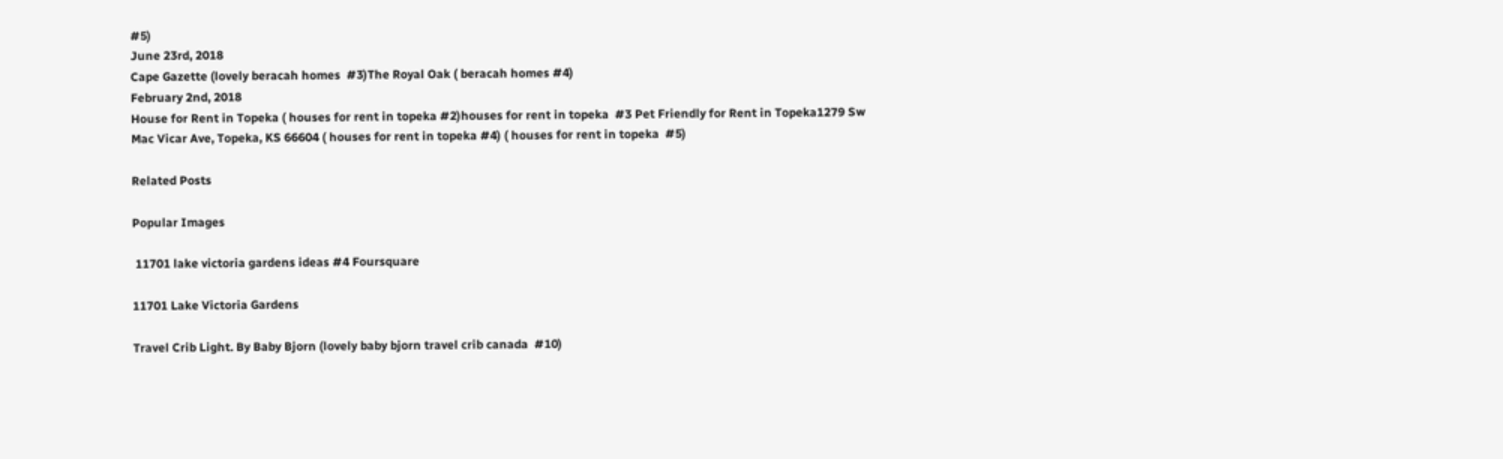#5)
June 23rd, 2018
Cape Gazette (lovely beracah homes  #3)The Royal Oak ( beracah homes #4)
February 2nd, 2018
House for Rent in Topeka ( houses for rent in topeka #2)houses for rent in topeka  #3 Pet Friendly for Rent in Topeka1279 Sw Mac Vicar Ave, Topeka, KS 66604 ( houses for rent in topeka #4) ( houses for rent in topeka  #5)

Related Posts

Popular Images

 11701 lake victoria gardens ideas #4 Foursquare

11701 Lake Victoria Gardens

Travel Crib Light. By Baby Bjorn (lovely baby bjorn travel crib canada  #10)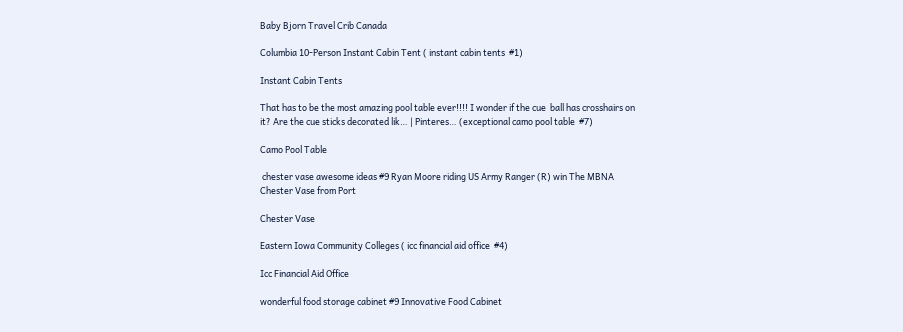Baby Bjorn Travel Crib Canada

Columbia 10-Person Instant Cabin Tent ( instant cabin tents  #1)

Instant Cabin Tents

That has to be the most amazing pool table ever!!!! I wonder if the cue  ball has crosshairs on it? Are the cue sticks decorated lik… | Pinteres… (exceptional camo pool table  #7)

Camo Pool Table

 chester vase awesome ideas #9 Ryan Moore riding US Army Ranger (R) win The MBNA Chester Vase from Port

Chester Vase

Eastern Iowa Community Colleges ( icc financial aid office  #4)

Icc Financial Aid Office

wonderful food storage cabinet #9 Innovative Food Cabinet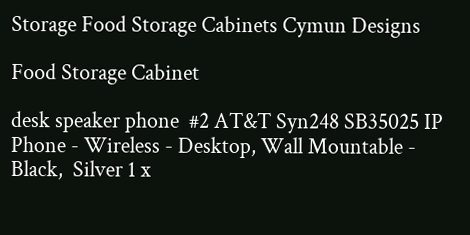Storage Food Storage Cabinets Cymun Designs

Food Storage Cabinet

desk speaker phone  #2 AT&T Syn248 SB35025 IP Phone - Wireless - Desktop, Wall Mountable - Black,  Silver 1 x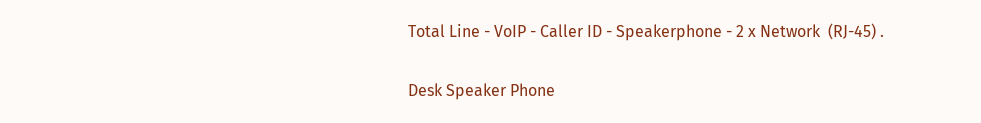Total Line - VoIP - Caller ID - Speakerphone - 2 x Network  (RJ-45) .

Desk Speaker Phone